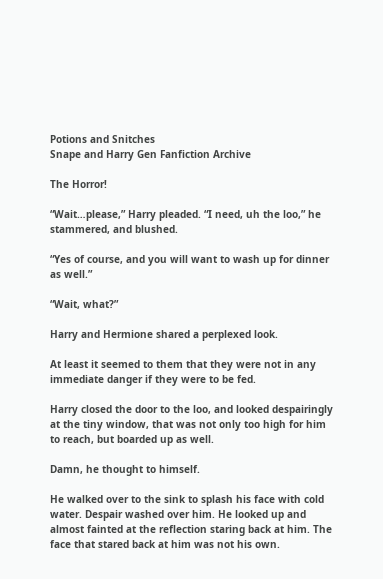Potions and Snitches
Snape and Harry Gen Fanfiction Archive

The Horror!

“Wait…please,” Harry pleaded. “I need, uh the loo,” he stammered, and blushed.

“Yes of course, and you will want to wash up for dinner as well.”

“Wait, what?”

Harry and Hermione shared a perplexed look.

At least it seemed to them that they were not in any immediate danger if they were to be fed.

Harry closed the door to the loo, and looked despairingly at the tiny window, that was not only too high for him to reach, but boarded up as well.

Damn, he thought to himself.

He walked over to the sink to splash his face with cold water. Despair washed over him. He looked up and almost fainted at the reflection staring back at him. The face that stared back at him was not his own.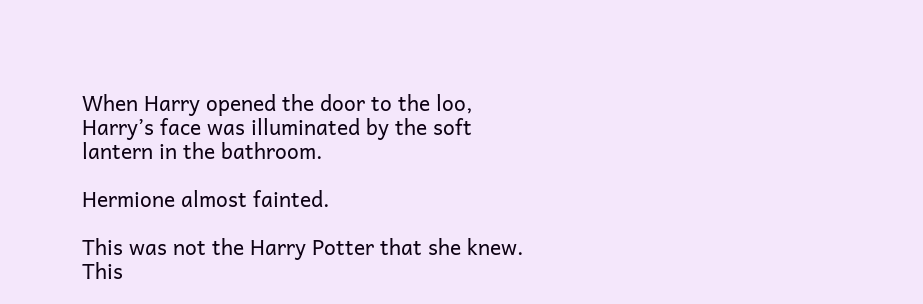When Harry opened the door to the loo, Harry’s face was illuminated by the soft lantern in the bathroom.

Hermione almost fainted.

This was not the Harry Potter that she knew. This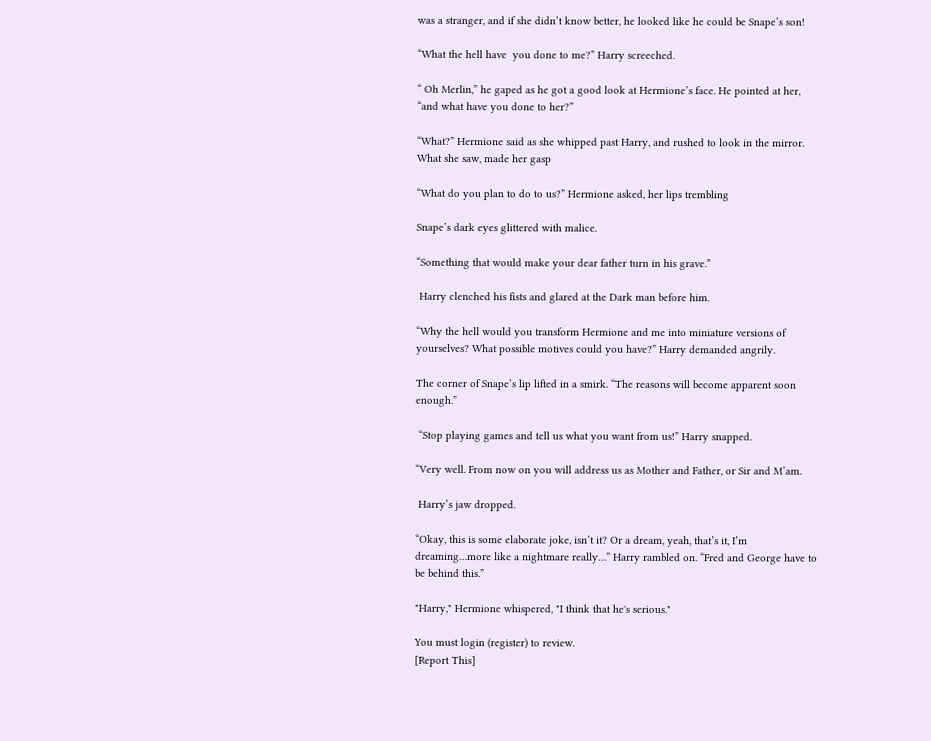was a stranger, and if she didn’t know better, he looked like he could be Snape’s son!

“What the hell have  you done to me?” Harry screeched.

“ Oh Merlin,” he gaped as he got a good look at Hermione’s face. He pointed at her, “and what have you done to her?”

“What?” Hermione said as she whipped past Harry, and rushed to look in the mirror. What she saw, made her gasp

“What do you plan to do to us?” Hermione asked, her lips trembling

Snape’s dark eyes glittered with malice.

“Something that would make your dear father turn in his grave.”

 Harry clenched his fists and glared at the Dark man before him.

“Why the hell would you transform Hermione and me into miniature versions of yourselves? What possible motives could you have?” Harry demanded angrily.

The corner of Snape’s lip lifted in a smirk. “The reasons will become apparent soon enough.”

 “Stop playing games and tell us what you want from us!” Harry snapped.

“Very well. From now on you will address us as Mother and Father, or Sir and M’am.

 Harry’s jaw dropped.

“Okay, this is some elaborate joke, isn’t it? Or a dream, yeah, that’s it, I’m dreaming…more like a nightmare really…” Harry rambled on. “Fred and George have to be behind this.”

"Harry," Hermione whispered, "I think that he's serious."

You must login (register) to review.
[Report This]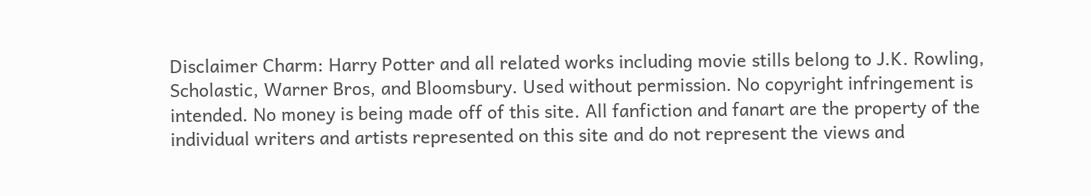Disclaimer Charm: Harry Potter and all related works including movie stills belong to J.K. Rowling, Scholastic, Warner Bros, and Bloomsbury. Used without permission. No copyright infringement is intended. No money is being made off of this site. All fanfiction and fanart are the property of the individual writers and artists represented on this site and do not represent the views and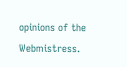opinions of the Webmistress.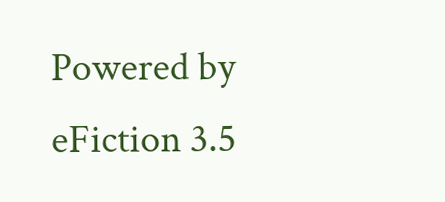Powered by eFiction 3.5